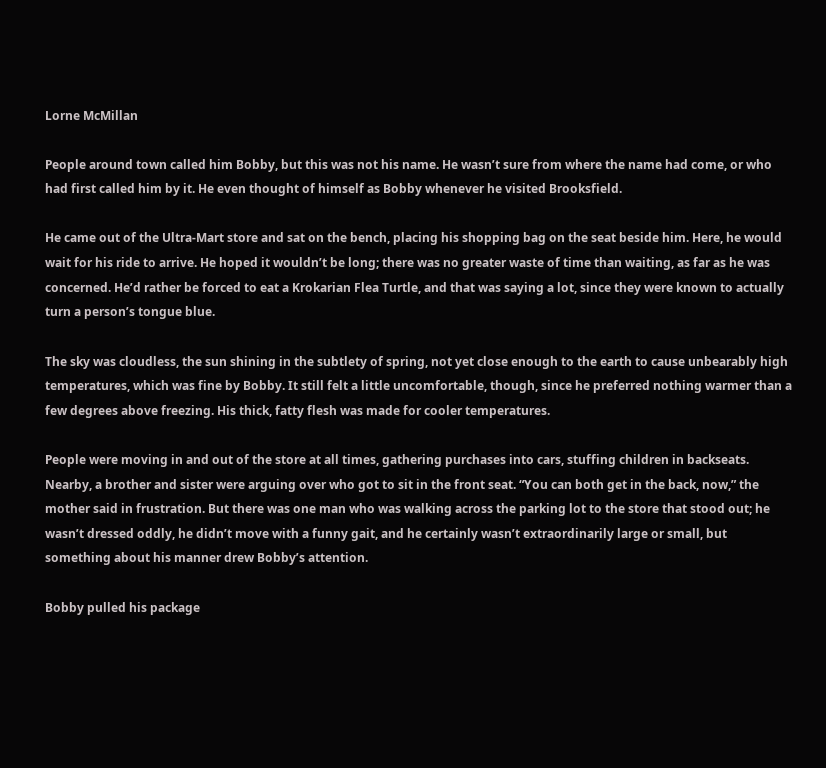Lorne McMillan

People around town called him Bobby, but this was not his name. He wasn’t sure from where the name had come, or who had first called him by it. He even thought of himself as Bobby whenever he visited Brooksfield.

He came out of the Ultra-Mart store and sat on the bench, placing his shopping bag on the seat beside him. Here, he would wait for his ride to arrive. He hoped it wouldn’t be long; there was no greater waste of time than waiting, as far as he was concerned. He’d rather be forced to eat a Krokarian Flea Turtle, and that was saying a lot, since they were known to actually turn a person’s tongue blue.

The sky was cloudless, the sun shining in the subtlety of spring, not yet close enough to the earth to cause unbearably high temperatures, which was fine by Bobby. It still felt a little uncomfortable, though, since he preferred nothing warmer than a few degrees above freezing. His thick, fatty flesh was made for cooler temperatures.

People were moving in and out of the store at all times, gathering purchases into cars, stuffing children in backseats. Nearby, a brother and sister were arguing over who got to sit in the front seat. “You can both get in the back, now,” the mother said in frustration. But there was one man who was walking across the parking lot to the store that stood out; he wasn’t dressed oddly, he didn’t move with a funny gait, and he certainly wasn’t extraordinarily large or small, but something about his manner drew Bobby’s attention.

Bobby pulled his package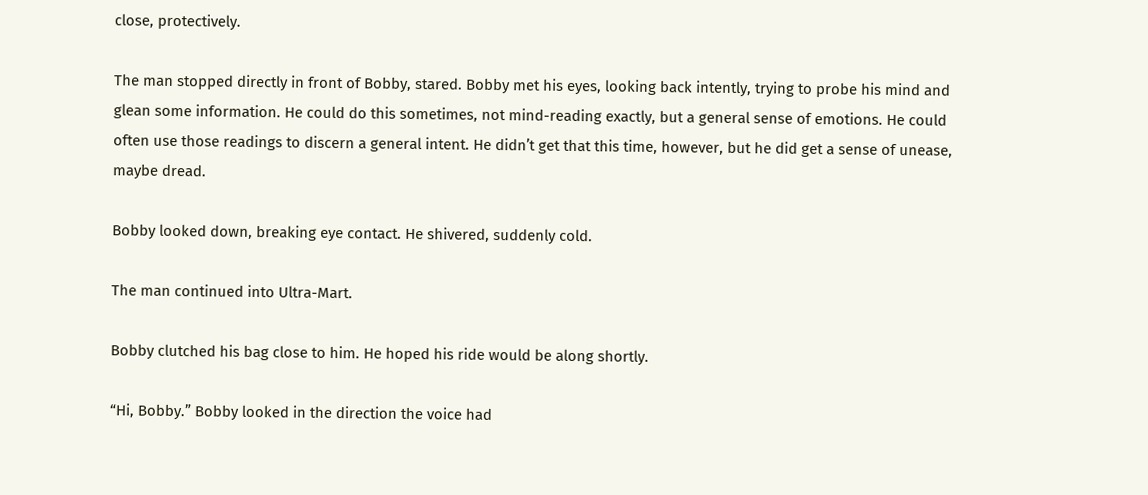close, protectively.

The man stopped directly in front of Bobby, stared. Bobby met his eyes, looking back intently, trying to probe his mind and glean some information. He could do this sometimes, not mind-reading exactly, but a general sense of emotions. He could often use those readings to discern a general intent. He didn’t get that this time, however, but he did get a sense of unease, maybe dread.

Bobby looked down, breaking eye contact. He shivered, suddenly cold.

The man continued into Ultra-Mart.

Bobby clutched his bag close to him. He hoped his ride would be along shortly.

“Hi, Bobby.” Bobby looked in the direction the voice had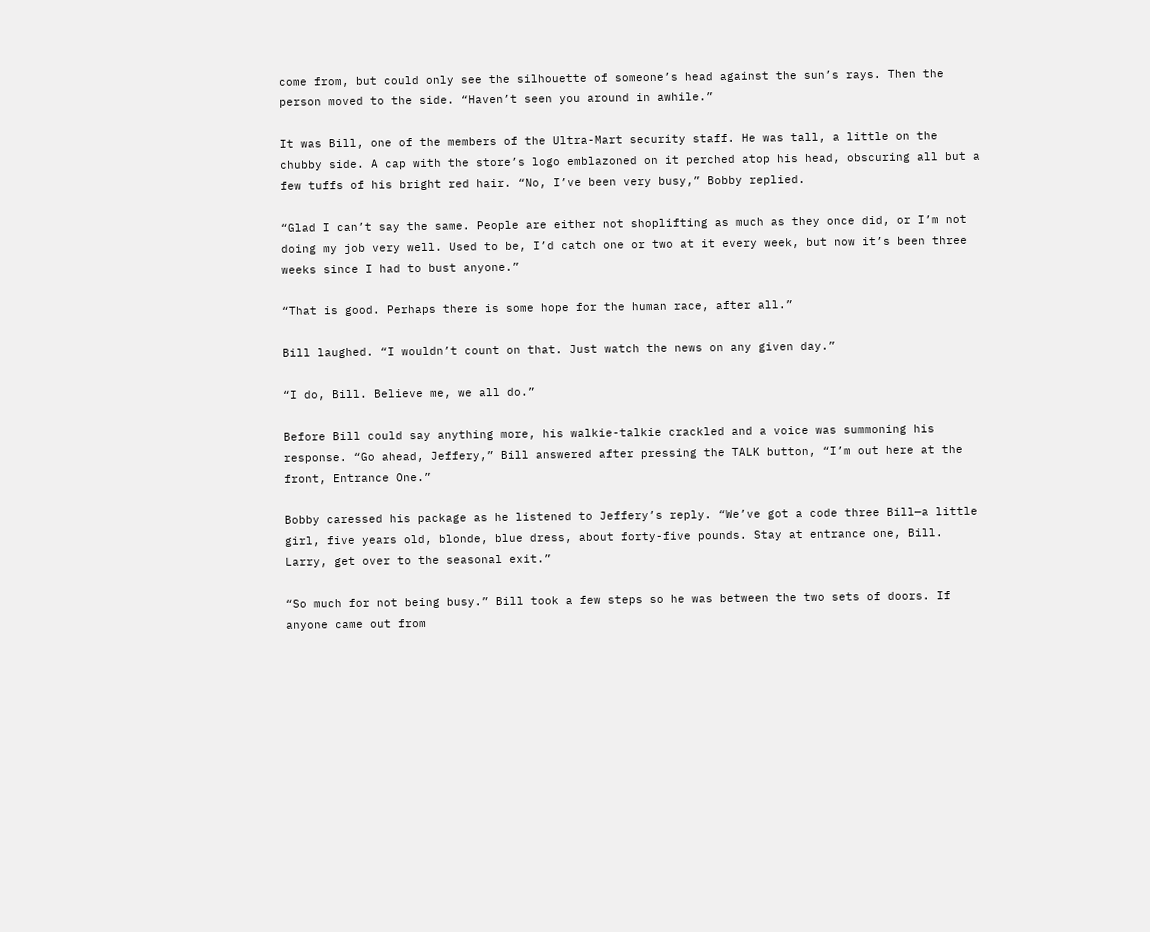come from, but could only see the silhouette of someone’s head against the sun’s rays. Then the person moved to the side. “Haven’t seen you around in awhile.”

It was Bill, one of the members of the Ultra-Mart security staff. He was tall, a little on the chubby side. A cap with the store’s logo emblazoned on it perched atop his head, obscuring all but a few tuffs of his bright red hair. “No, I’ve been very busy,” Bobby replied.

“Glad I can’t say the same. People are either not shoplifting as much as they once did, or I’m not doing my job very well. Used to be, I’d catch one or two at it every week, but now it’s been three weeks since I had to bust anyone.”

“That is good. Perhaps there is some hope for the human race, after all.”

Bill laughed. “I wouldn’t count on that. Just watch the news on any given day.”

“I do, Bill. Believe me, we all do.”

Before Bill could say anything more, his walkie-talkie crackled and a voice was summoning his response. “Go ahead, Jeffery,” Bill answered after pressing the TALK button, “I’m out here at the front, Entrance One.”

Bobby caressed his package as he listened to Jeffery’s reply. “We’ve got a code three Bill—a little girl, five years old, blonde, blue dress, about forty-five pounds. Stay at entrance one, Bill. Larry, get over to the seasonal exit.”

“So much for not being busy.” Bill took a few steps so he was between the two sets of doors. If anyone came out from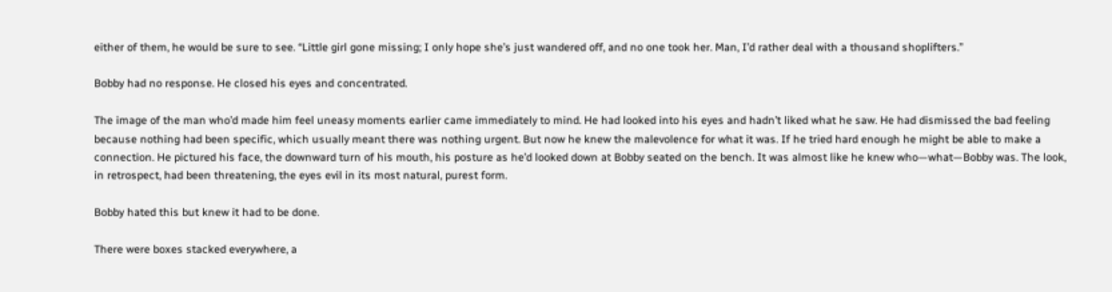either of them, he would be sure to see. “Little girl gone missing; I only hope she’s just wandered off, and no one took her. Man, I’d rather deal with a thousand shoplifters.”

Bobby had no response. He closed his eyes and concentrated.

The image of the man who’d made him feel uneasy moments earlier came immediately to mind. He had looked into his eyes and hadn’t liked what he saw. He had dismissed the bad feeling because nothing had been specific, which usually meant there was nothing urgent. But now he knew the malevolence for what it was. If he tried hard enough he might be able to make a connection. He pictured his face, the downward turn of his mouth, his posture as he’d looked down at Bobby seated on the bench. It was almost like he knew who—what—Bobby was. The look, in retrospect, had been threatening, the eyes evil in its most natural, purest form.

Bobby hated this but knew it had to be done.

There were boxes stacked everywhere, a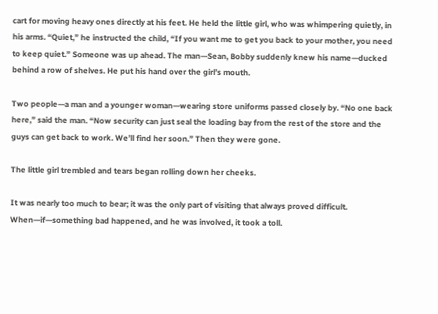cart for moving heavy ones directly at his feet. He held the little girl, who was whimpering quietly, in his arms. “Quiet,” he instructed the child, “If you want me to get you back to your mother, you need to keep quiet.” Someone was up ahead. The man—Sean, Bobby suddenly knew his name—ducked behind a row of shelves. He put his hand over the girl’s mouth.

Two people—a man and a younger woman—wearing store uniforms passed closely by. “No one back here,” said the man. “Now security can just seal the loading bay from the rest of the store and the guys can get back to work. We’ll find her soon.” Then they were gone.

The little girl trembled and tears began rolling down her cheeks.

It was nearly too much to bear; it was the only part of visiting that always proved difficult. When—if—something bad happened, and he was involved, it took a toll.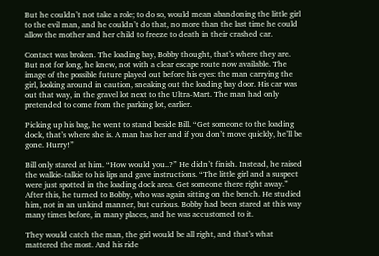But he couldn’t not take a role; to do so, would mean abandoning the little girl to the evil man, and he couldn’t do that, no more than the last time he could allow the mother and her child to freeze to death in their crashed car.

Contact was broken. The loading bay, Bobby thought, that’s where they are. But not for long, he knew, not with a clear escape route now available. The image of the possible future played out before his eyes: the man carrying the girl, looking around in caution, sneaking out the loading bay door. His car was out that way, in the gravel lot next to the Ultra-Mart. The man had only pretended to come from the parking lot, earlier.

Picking up his bag, he went to stand beside Bill. “Get someone to the loading dock, that’s where she is. A man has her and if you don’t move quickly, he’ll be gone. Hurry!”

Bill only stared at him. “How would you..?” He didn’t finish. Instead, he raised the walkie-talkie to his lips and gave instructions. “The little girl and a suspect were just spotted in the loading dock area. Get someone there right away.” After this, he turned to Bobby, who was again sitting on the bench. He studied him, not in an unkind manner, but curious. Bobby had been stared at this way many times before, in many places, and he was accustomed to it.

They would catch the man, the girl would be all right, and that’s what mattered the most. And his ride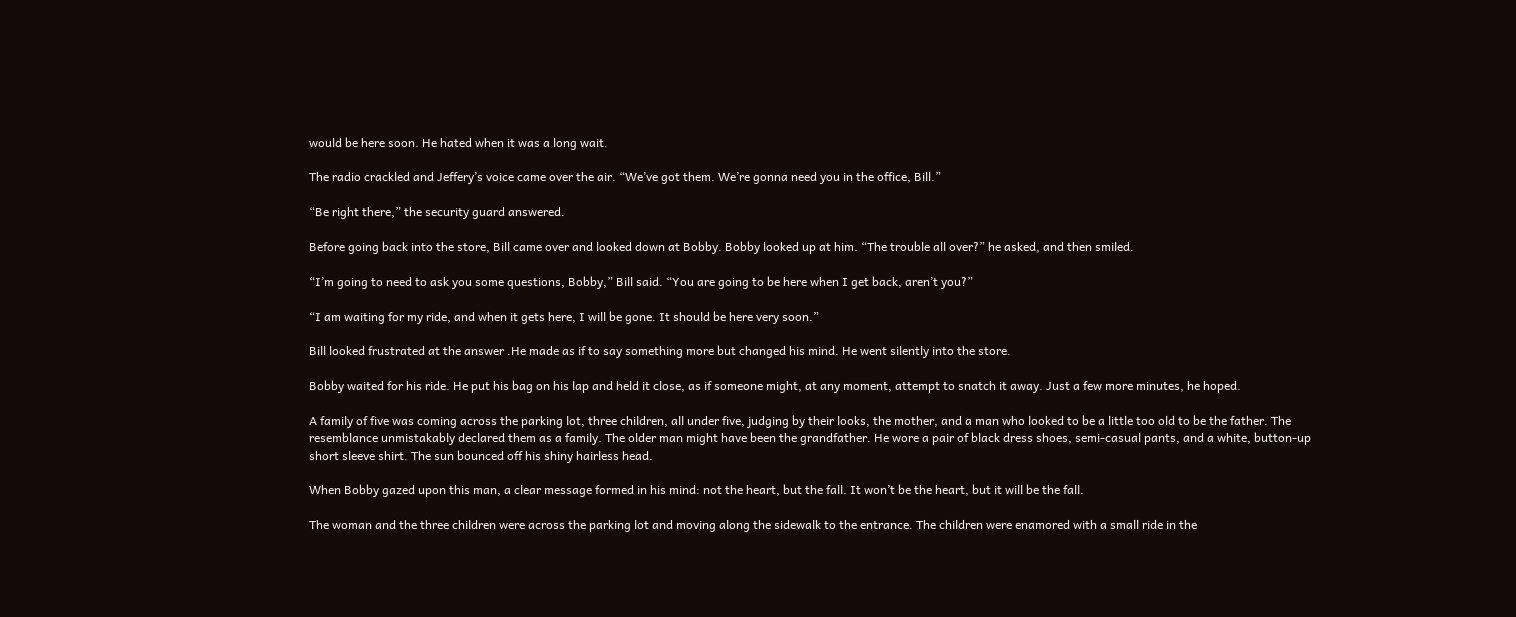would be here soon. He hated when it was a long wait.

The radio crackled and Jeffery’s voice came over the air. “We’ve got them. We’re gonna need you in the office, Bill.”

“Be right there,” the security guard answered.

Before going back into the store, Bill came over and looked down at Bobby. Bobby looked up at him. “The trouble all over?” he asked, and then smiled.

“I’m going to need to ask you some questions, Bobby,” Bill said. “You are going to be here when I get back, aren’t you?”

“I am waiting for my ride, and when it gets here, I will be gone. It should be here very soon.”

Bill looked frustrated at the answer .He made as if to say something more but changed his mind. He went silently into the store.

Bobby waited for his ride. He put his bag on his lap and held it close, as if someone might, at any moment, attempt to snatch it away. Just a few more minutes, he hoped.

A family of five was coming across the parking lot, three children, all under five, judging by their looks, the mother, and a man who looked to be a little too old to be the father. The resemblance unmistakably declared them as a family. The older man might have been the grandfather. He wore a pair of black dress shoes, semi-casual pants, and a white, button-up short sleeve shirt. The sun bounced off his shiny hairless head.

When Bobby gazed upon this man, a clear message formed in his mind: not the heart, but the fall. It won’t be the heart, but it will be the fall.

The woman and the three children were across the parking lot and moving along the sidewalk to the entrance. The children were enamored with a small ride in the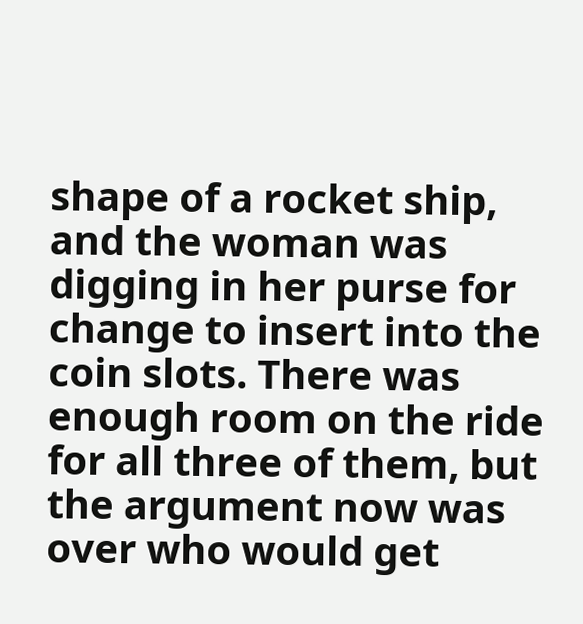shape of a rocket ship, and the woman was digging in her purse for change to insert into the coin slots. There was enough room on the ride for all three of them, but the argument now was over who would get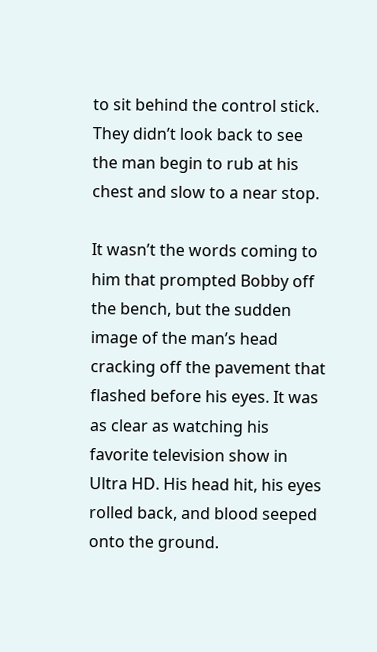to sit behind the control stick. They didn’t look back to see the man begin to rub at his chest and slow to a near stop.

It wasn’t the words coming to him that prompted Bobby off the bench, but the sudden image of the man’s head cracking off the pavement that flashed before his eyes. It was as clear as watching his favorite television show in Ultra HD. His head hit, his eyes rolled back, and blood seeped onto the ground.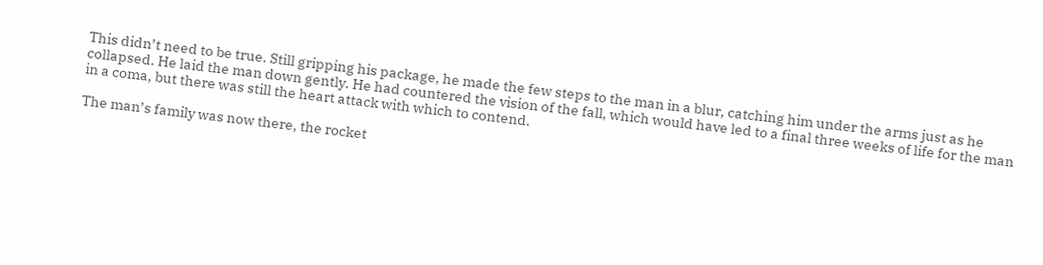This didn’t need to be true. Still gripping his package, he made the few steps to the man in a blur, catching him under the arms just as he collapsed. He laid the man down gently. He had countered the vision of the fall, which would have led to a final three weeks of life for the man in a coma, but there was still the heart attack with which to contend.

The man’s family was now there, the rocket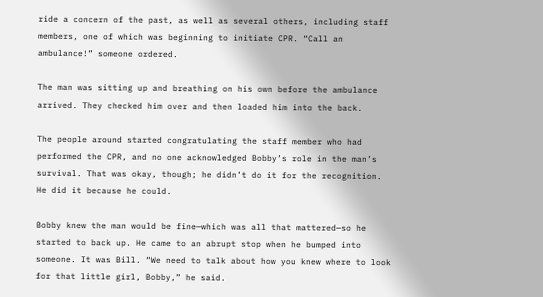ride a concern of the past, as well as several others, including staff members, one of which was beginning to initiate CPR. “Call an ambulance!” someone ordered.

The man was sitting up and breathing on his own before the ambulance arrived. They checked him over and then loaded him into the back.

The people around started congratulating the staff member who had performed the CPR, and no one acknowledged Bobby’s role in the man’s survival. That was okay, though; he didn’t do it for the recognition. He did it because he could.

Bobby knew the man would be fine—which was all that mattered—so he started to back up. He came to an abrupt stop when he bumped into someone. It was Bill. “We need to talk about how you knew where to look for that little girl, Bobby,” he said.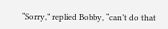“Sorry,” replied Bobby, “can’t do that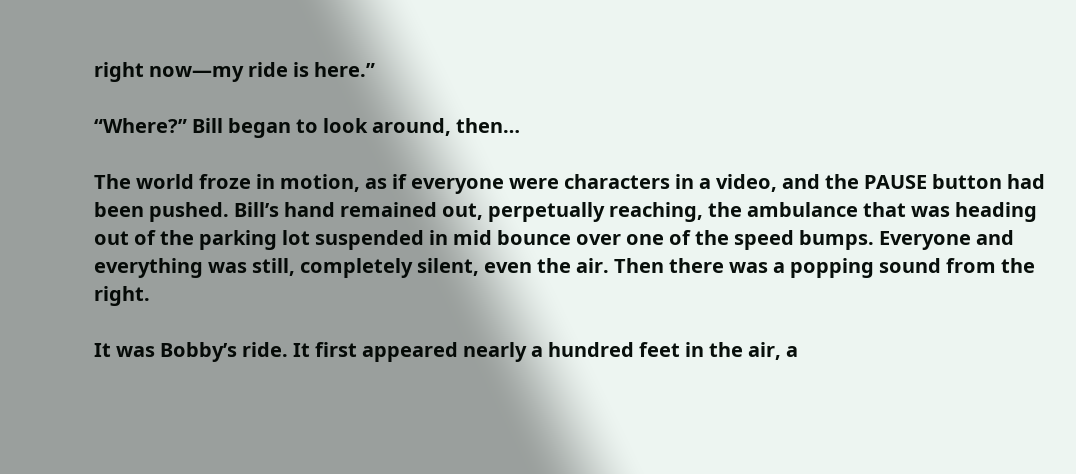right now—my ride is here.”

“Where?” Bill began to look around, then…

The world froze in motion, as if everyone were characters in a video, and the PAUSE button had been pushed. Bill’s hand remained out, perpetually reaching, the ambulance that was heading out of the parking lot suspended in mid bounce over one of the speed bumps. Everyone and everything was still, completely silent, even the air. Then there was a popping sound from the right.

It was Bobby’s ride. It first appeared nearly a hundred feet in the air, a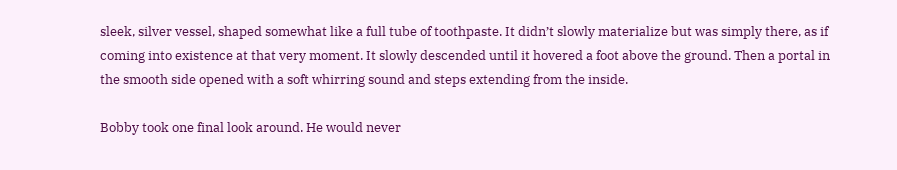sleek, silver vessel, shaped somewhat like a full tube of toothpaste. It didn’t slowly materialize but was simply there, as if coming into existence at that very moment. It slowly descended until it hovered a foot above the ground. Then a portal in the smooth side opened with a soft whirring sound and steps extending from the inside.

Bobby took one final look around. He would never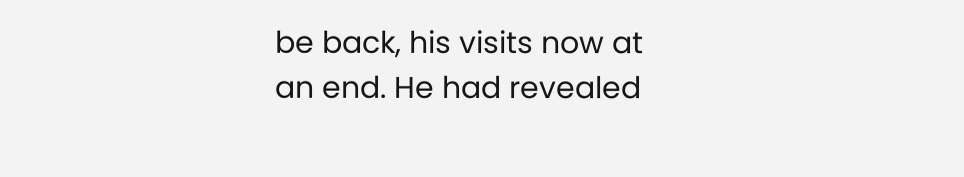be back, his visits now at an end. He had revealed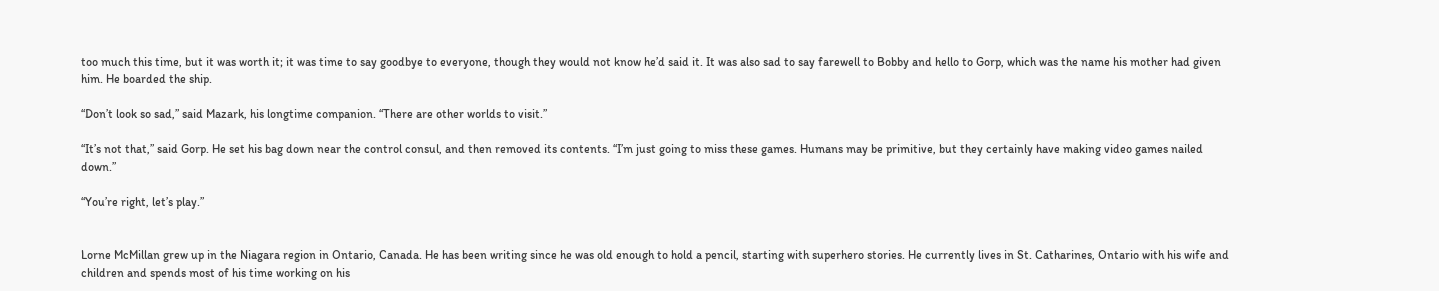too much this time, but it was worth it; it was time to say goodbye to everyone, though they would not know he’d said it. It was also sad to say farewell to Bobby and hello to Gorp, which was the name his mother had given him. He boarded the ship.

“Don’t look so sad,” said Mazark, his longtime companion. “There are other worlds to visit.”

“It’s not that,” said Gorp. He set his bag down near the control consul, and then removed its contents. “I’m just going to miss these games. Humans may be primitive, but they certainly have making video games nailed down.”

“You’re right, let’s play.”


Lorne McMillan grew up in the Niagara region in Ontario, Canada. He has been writing since he was old enough to hold a pencil, starting with superhero stories. He currently lives in St. Catharines, Ontario with his wife and children and spends most of his time working on his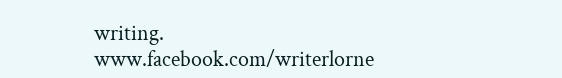writing.  www.facebook.com/writerlorne